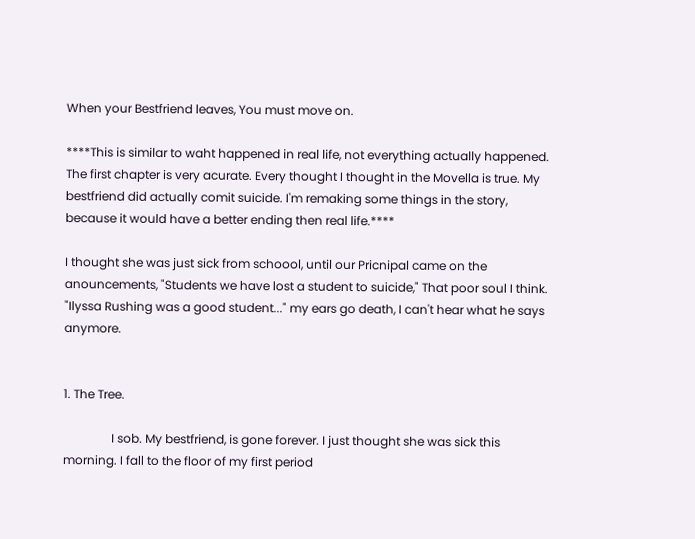When your Bestfriend leaves, You must move on.

****This is similar to waht happened in real life, not everything actually happened. The first chapter is very acurate. Every thought I thought in the Movella is true. My bestfriend did actually comit suicide. I'm remaking some things in the story, because it would have a better ending then real life.****

I thought she was just sick from schoool, until our Pricnipal came on the anouncements, "Students we have lost a student to suicide," That poor soul I think. "Ilyssa Rushing was a good student..." my ears go death, I can't hear what he says anymore.


1. The Tree.

                I sob. My bestfriend, is gone forever. I just thought she was sick this morning. I fall to the floor of my first period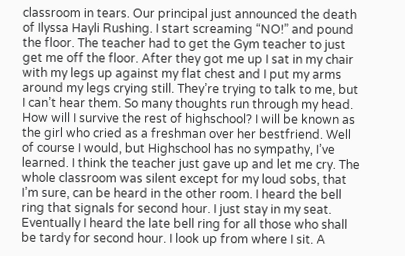classroom in tears. Our principal just announced the death of Ilyssa Hayli Rushing. I start screaming “NO!” and pound the floor. The teacher had to get the Gym teacher to just get me off the floor. After they got me up I sat in my chair with my legs up against my flat chest and I put my arms around my legs crying still. They’re trying to talk to me, but I can’t hear them. So many thoughts run through my head. How will I survive the rest of highschool? I will be known as the girl who cried as a freshman over her bestfriend. Well of course I would, but Highschool has no sympathy, I’ve learned. I think the teacher just gave up and let me cry. The whole classroom was silent except for my loud sobs, that I’m sure, can be heard in the other room. I heard the bell ring that signals for second hour. I just stay in my seat. Eventually I heard the late bell ring for all those who shall be tardy for second hour. I look up from where I sit. A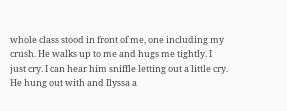whole class stood in front of me, one including my crush. He walks up to me and hugs me tightly. I just cry. I can hear him sniffle letting out a little cry. He hung out with and Ilyssa a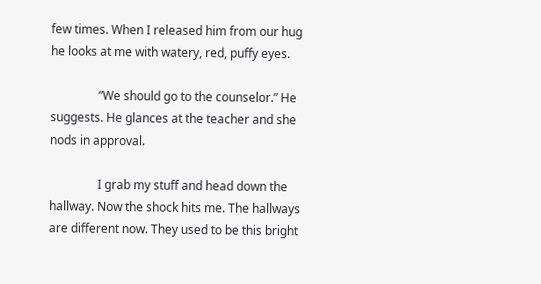few times. When I released him from our hug he looks at me with watery, red, puffy eyes.

                “We should go to the counselor.” He suggests. He glances at the teacher and she nods in approval.

                I grab my stuff and head down the hallway. Now the shock hits me. The hallways are different now. They used to be this bright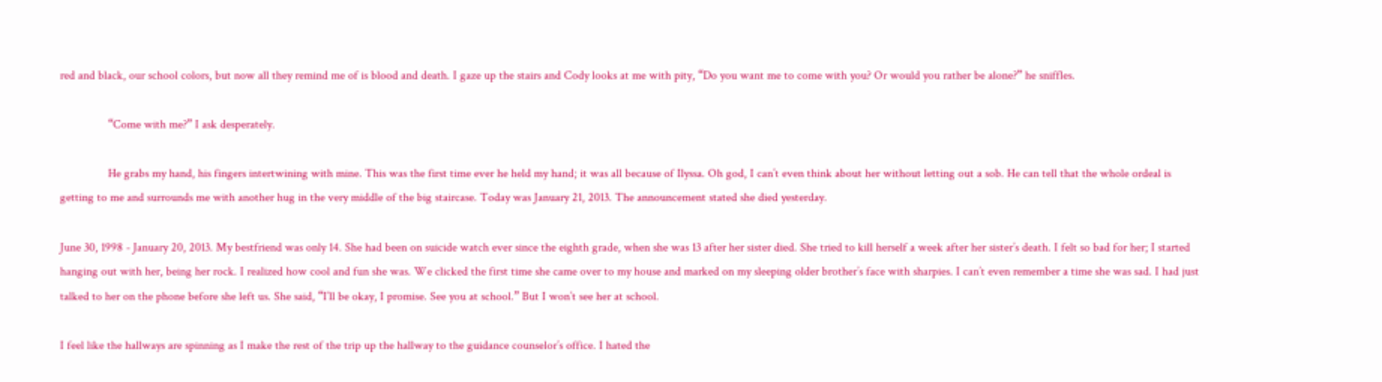red and black, our school colors, but now all they remind me of is blood and death. I gaze up the stairs and Cody looks at me with pity, “Do you want me to come with you? Or would you rather be alone?” he sniffles.

                “Come with me?” I ask desperately.

                He grabs my hand, his fingers intertwining with mine. This was the first time ever he held my hand; it was all because of Ilyssa. Oh god, I can’t even think about her without letting out a sob. He can tell that the whole ordeal is getting to me and surrounds me with another hug in the very middle of the big staircase. Today was January 21, 2013. The announcement stated she died yesterday.

June 30, 1998 - January 20, 2013. My bestfriend was only 14. She had been on suicide watch ever since the eighth grade, when she was 13 after her sister died. She tried to kill herself a week after her sister’s death. I felt so bad for her; I started hanging out with her, being her rock. I realized how cool and fun she was. We clicked the first time she came over to my house and marked on my sleeping older brother’s face with sharpies. I can’t even remember a time she was sad. I had just talked to her on the phone before she left us. She said, “I’ll be okay, I promise. See you at school.” But I won’t see her at school.

I feel like the hallways are spinning as I make the rest of the trip up the hallway to the guidance counselor’s office. I hated the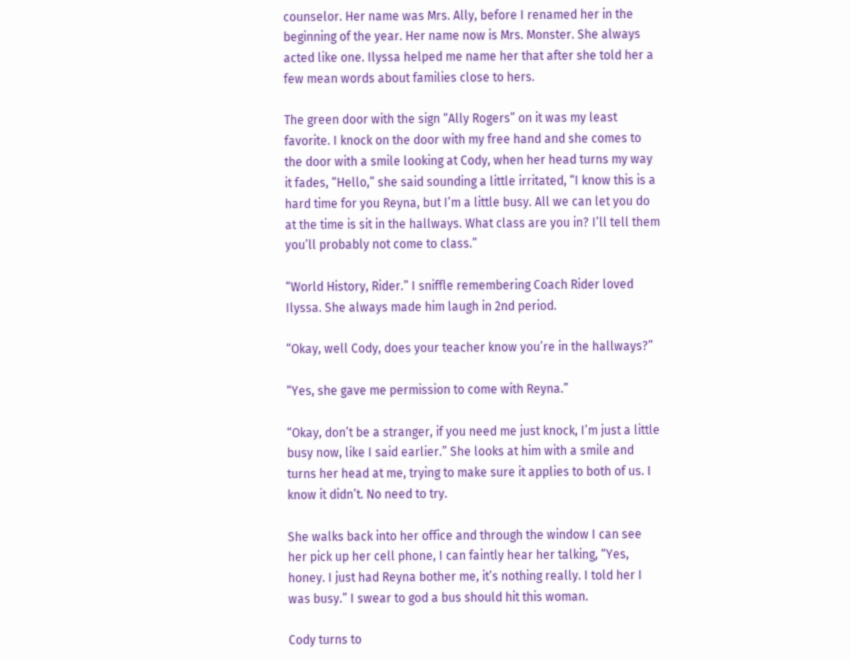counselor. Her name was Mrs. Ally, before I renamed her in the beginning of the year. Her name now is Mrs. Monster. She always acted like one. Ilyssa helped me name her that after she told her a few mean words about families close to hers.

The green door with the sign “Ally Rogers” on it was my least favorite. I knock on the door with my free hand and she comes to the door with a smile looking at Cody, when her head turns my way it fades, “Hello,” she said sounding a little irritated, “I know this is a hard time for you Reyna, but I’m a little busy. All we can let you do at the time is sit in the hallways. What class are you in? I’ll tell them you’ll probably not come to class.”

“World History, Rider.” I sniffle remembering Coach Rider loved Ilyssa. She always made him laugh in 2nd period.

“Okay, well Cody, does your teacher know you’re in the hallways?”

“Yes, she gave me permission to come with Reyna.”

“Okay, don’t be a stranger, if you need me just knock, I’m just a little busy now, like I said earlier.” She looks at him with a smile and turns her head at me, trying to make sure it applies to both of us. I know it didn’t. No need to try.

She walks back into her office and through the window I can see her pick up her cell phone, I can faintly hear her talking, “Yes, honey. I just had Reyna bother me, it’s nothing really. I told her I was busy.” I swear to god a bus should hit this woman.

Cody turns to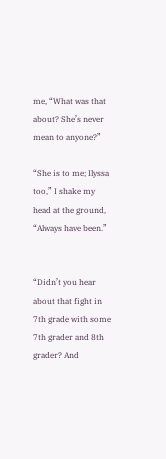me, “What was that about? She’s never mean to anyone?”

“She is to me; Ilyssa too,” I shake my head at the ground, “Always have been.”


“Didn’t you hear about that fight in 7th grade with some 7th grader and 8th grader? And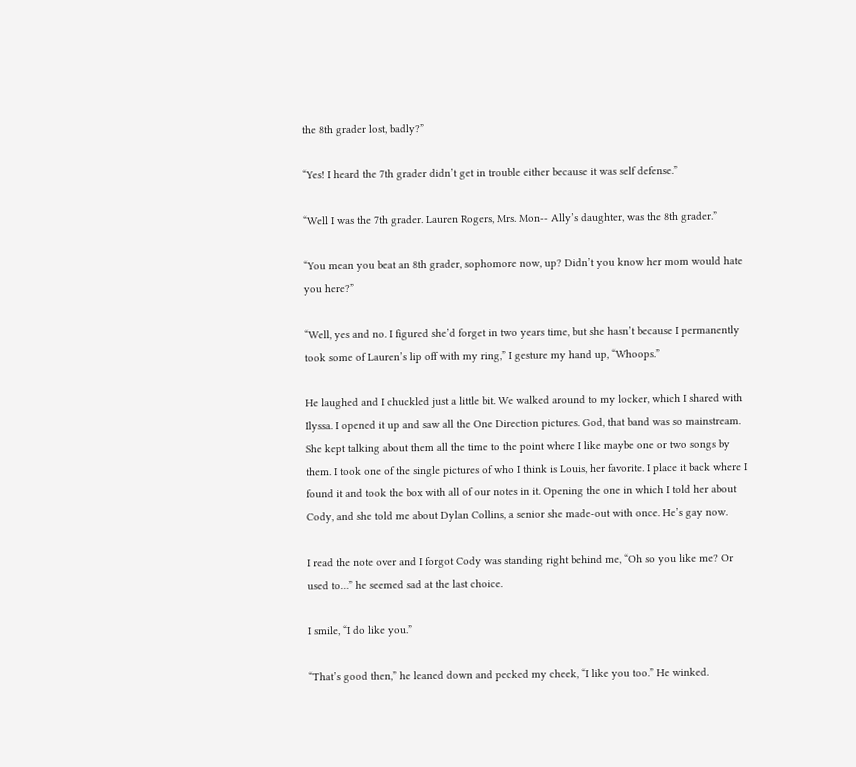the 8th grader lost, badly?”

“Yes! I heard the 7th grader didn’t get in trouble either because it was self defense.”

“Well I was the 7th grader. Lauren Rogers, Mrs. Mon-- Ally’s daughter, was the 8th grader.”

“You mean you beat an 8th grader, sophomore now, up? Didn’t you know her mom would hate you here?”

“Well, yes and no. I figured she’d forget in two years time, but she hasn’t because I permanently took some of Lauren’s lip off with my ring,” I gesture my hand up, “Whoops.”

He laughed and I chuckled just a little bit. We walked around to my locker, which I shared with Ilyssa. I opened it up and saw all the One Direction pictures. God, that band was so mainstream. She kept talking about them all the time to the point where I like maybe one or two songs by them. I took one of the single pictures of who I think is Louis, her favorite. I place it back where I found it and took the box with all of our notes in it. Opening the one in which I told her about Cody, and she told me about Dylan Collins, a senior she made-out with once. He’s gay now.

I read the note over and I forgot Cody was standing right behind me, “Oh so you like me? Or used to…” he seemed sad at the last choice.

I smile, “I do like you.”

“That’s good then,” he leaned down and pecked my cheek, “I like you too.” He winked.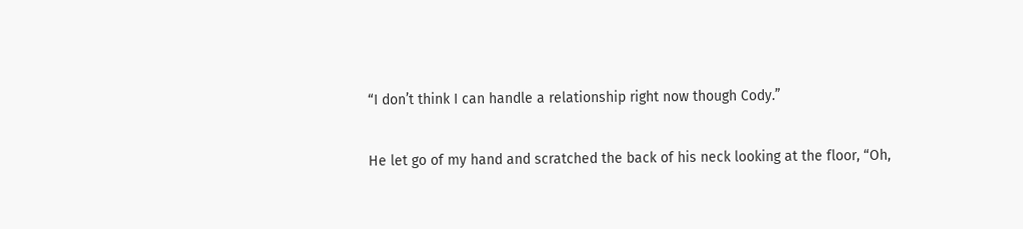“I don’t think I can handle a relationship right now though Cody.”

He let go of my hand and scratched the back of his neck looking at the floor, “Oh,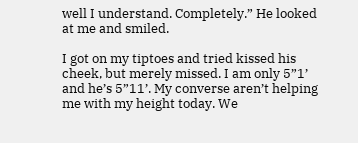well I understand. Completely.” He looked at me and smiled.

I got on my tiptoes and tried kissed his cheek, but merely missed. I am only 5”1’ and he’s 5”11’. My converse aren’t helping me with my height today. We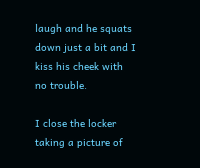laugh and he squats down just a bit and I kiss his cheek with no trouble.

I close the locker taking a picture of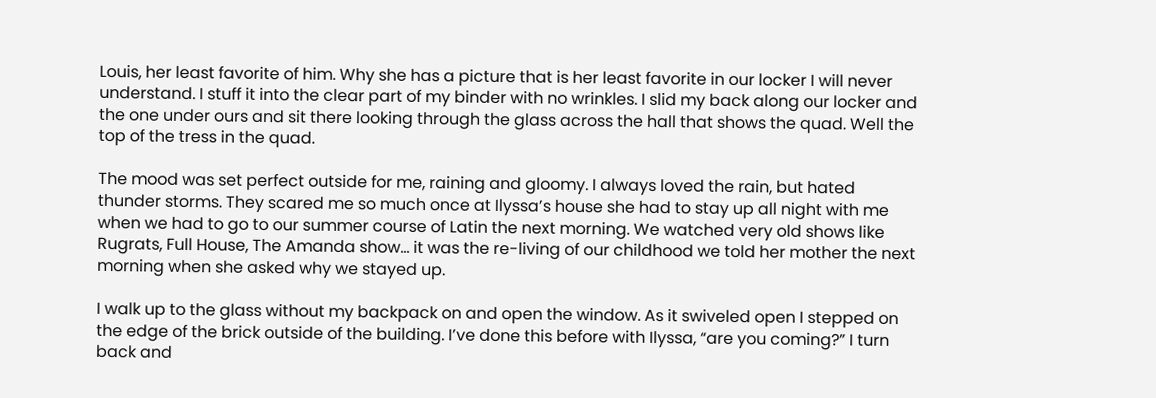Louis, her least favorite of him. Why she has a picture that is her least favorite in our locker I will never understand. I stuff it into the clear part of my binder with no wrinkles. I slid my back along our locker and the one under ours and sit there looking through the glass across the hall that shows the quad. Well the top of the tress in the quad.

The mood was set perfect outside for me, raining and gloomy. I always loved the rain, but hated thunder storms. They scared me so much once at Ilyssa’s house she had to stay up all night with me when we had to go to our summer course of Latin the next morning. We watched very old shows like Rugrats, Full House, The Amanda show… it was the re-living of our childhood we told her mother the next morning when she asked why we stayed up.

I walk up to the glass without my backpack on and open the window. As it swiveled open I stepped on the edge of the brick outside of the building. I’ve done this before with Ilyssa, “are you coming?” I turn back and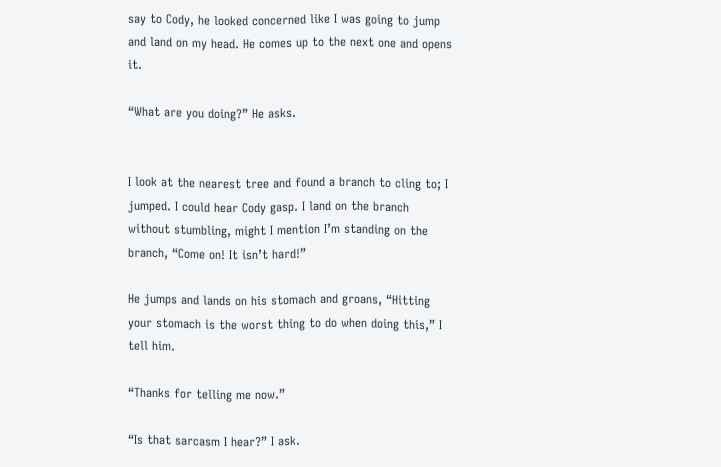say to Cody, he looked concerned like I was going to jump and land on my head. He comes up to the next one and opens it.

“What are you doing?” He asks.


I look at the nearest tree and found a branch to cling to; I jumped. I could hear Cody gasp. I land on the branch without stumbling, might I mention I’m standing on the branch, “Come on! It isn’t hard!”

He jumps and lands on his stomach and groans, “Hitting your stomach is the worst thing to do when doing this,” I tell him.

“Thanks for telling me now.”

“Is that sarcasm I hear?” I ask.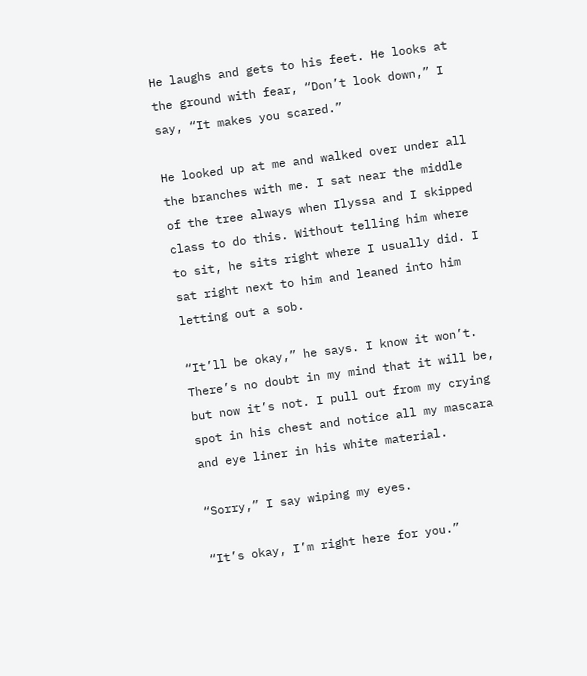He laughs and gets to his feet. He looks at the ground with fear, “Don’t look down,” I say, “It makes you scared.”

He looked up at me and walked over under all the branches with me. I sat near the middle of the tree always when Ilyssa and I skipped class to do this. Without telling him where to sit, he sits right where I usually did. I sat right next to him and leaned into him letting out a sob.

“It’ll be okay,” he says. I know it won’t. There’s no doubt in my mind that it will be, but now it’s not. I pull out from my crying spot in his chest and notice all my mascara and eye liner in his white material.

“Sorry,” I say wiping my eyes.

“It’s okay, I’m right here for you.”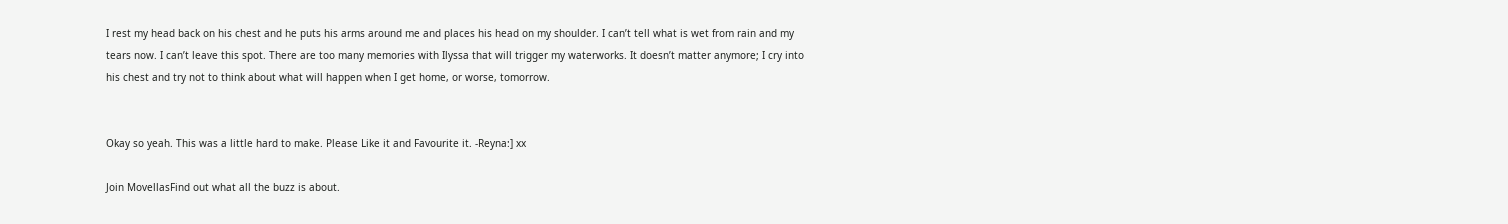I rest my head back on his chest and he puts his arms around me and places his head on my shoulder. I can’t tell what is wet from rain and my tears now. I can’t leave this spot. There are too many memories with Ilyssa that will trigger my waterworks. It doesn’t matter anymore; I cry into his chest and try not to think about what will happen when I get home, or worse, tomorrow.


Okay so yeah. This was a little hard to make. Please Like it and Favourite it. -Reyna:] xx

Join MovellasFind out what all the buzz is about.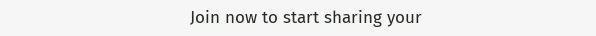Join now to start sharing your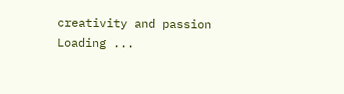creativity and passion
Loading ...